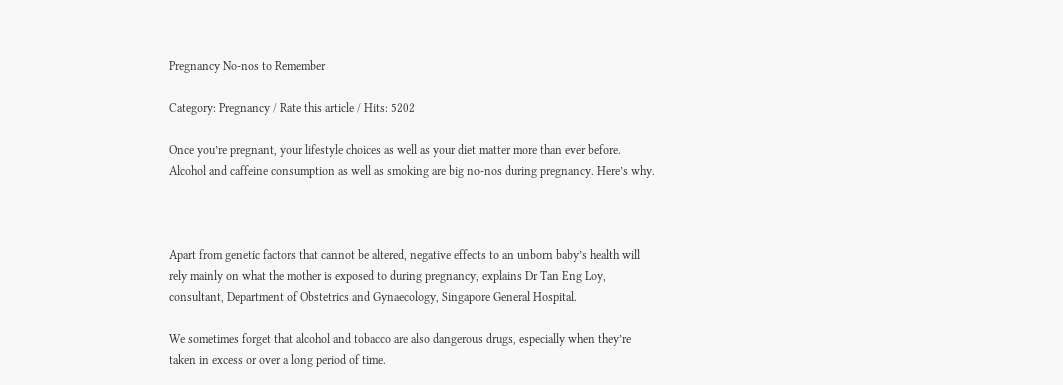Pregnancy No-nos to Remember

Category: Pregnancy / Rate this article / Hits: 5202

Once you’re pregnant, your lifestyle choices as well as your diet matter more than ever before. Alcohol and caffeine consumption as well as smoking are big no-nos during pregnancy. Here’s why.



Apart from genetic factors that cannot be altered, negative effects to an unborn baby’s health will rely mainly on what the mother is exposed to during pregnancy, explains Dr Tan Eng Loy, consultant, Department of Obstetrics and Gynaecology, Singapore General Hospital.

We sometimes forget that alcohol and tobacco are also dangerous drugs, especially when they’re taken in excess or over a long period of time.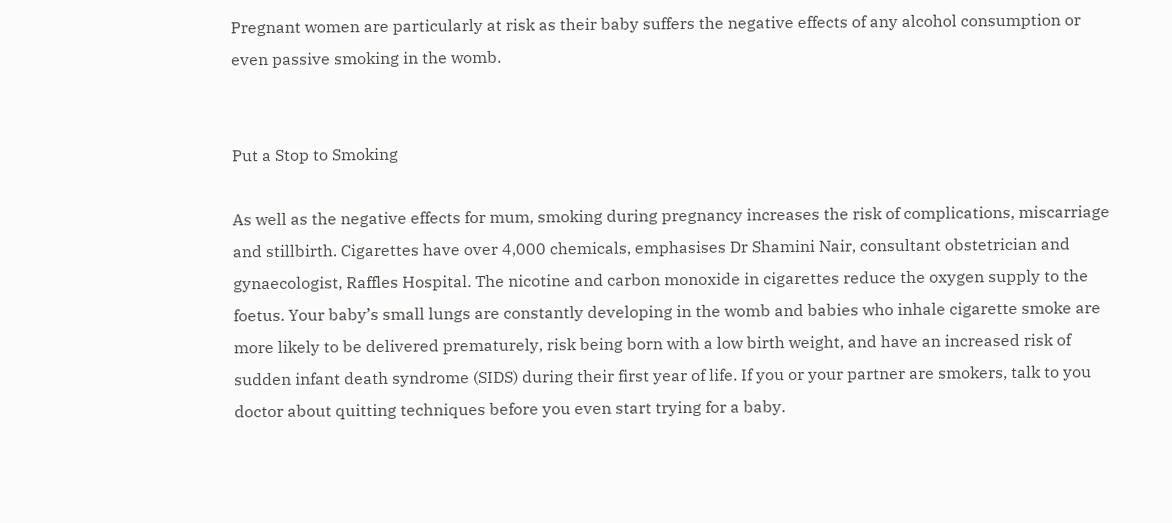Pregnant women are particularly at risk as their baby suffers the negative effects of any alcohol consumption or even passive smoking in the womb.


Put a Stop to Smoking

As well as the negative effects for mum, smoking during pregnancy increases the risk of complications, miscarriage and stillbirth. Cigarettes have over 4,000 chemicals, emphasises Dr Shamini Nair, consultant obstetrician and gynaecologist, Raffles Hospital. The nicotine and carbon monoxide in cigarettes reduce the oxygen supply to the foetus. Your baby’s small lungs are constantly developing in the womb and babies who inhale cigarette smoke are more likely to be delivered prematurely, risk being born with a low birth weight, and have an increased risk of sudden infant death syndrome (SIDS) during their first year of life. If you or your partner are smokers, talk to you doctor about quitting techniques before you even start trying for a baby.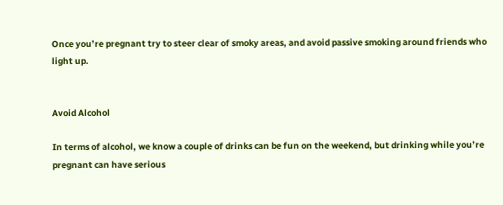Once you’re pregnant try to steer clear of smoky areas, and avoid passive smoking around friends who light up.


Avoid Alcohol

In terms of alcohol, we know a couple of drinks can be fun on the weekend, but drinking while you’re pregnant can have serious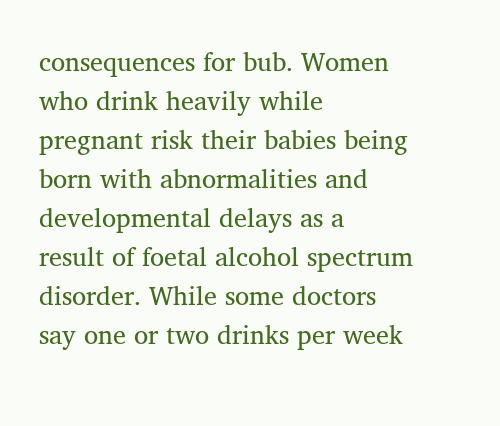consequences for bub. Women who drink heavily while pregnant risk their babies being born with abnormalities and developmental delays as a result of foetal alcohol spectrum disorder. While some doctors say one or two drinks per week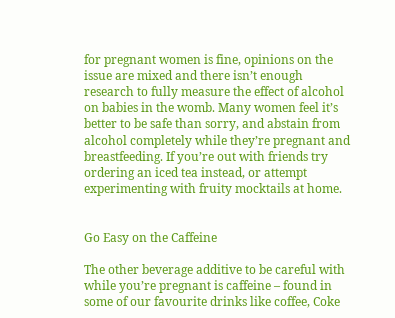for pregnant women is fine, opinions on the issue are mixed and there isn’t enough research to fully measure the effect of alcohol on babies in the womb. Many women feel it’s better to be safe than sorry, and abstain from alcohol completely while they’re pregnant and breastfeeding. If you’re out with friends try ordering an iced tea instead, or attempt experimenting with fruity mocktails at home.


Go Easy on the Caffeine

The other beverage additive to be careful with while you’re pregnant is caffeine – found in some of our favourite drinks like coffee, Coke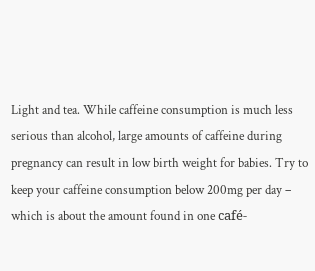Light and tea. While caffeine consumption is much less serious than alcohol, large amounts of caffeine during pregnancy can result in low birth weight for babies. Try to keep your caffeine consumption below 200mg per day – which is about the amount found in one café-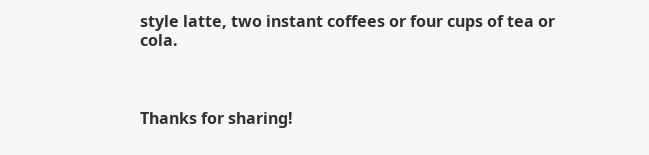style latte, two instant coffees or four cups of tea or cola.



Thanks for sharing!